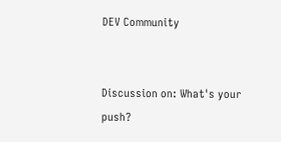DEV Community


Discussion on: What's your push?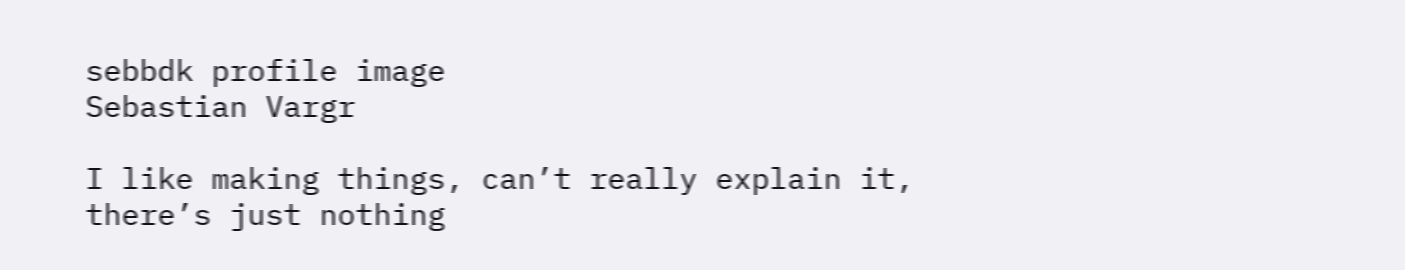sebbdk profile image
Sebastian Vargr

I like making things, can’t really explain it, there’s just nothing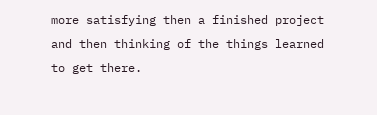more satisfying then a finished project and then thinking of the things learned to get there.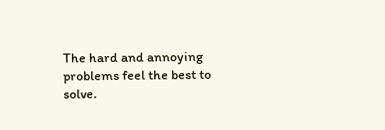The hard and annoying problems feel the best to solve.